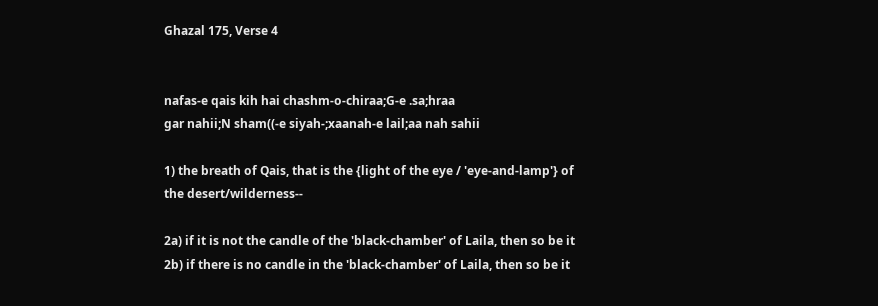Ghazal 175, Verse 4


nafas-e qais kih hai chashm-o-chiraa;G-e .sa;hraa
gar nahii;N sham((-e siyah-;xaanah-e lail;aa nah sahii

1) the breath of Qais, that is the {light of the eye / 'eye-and-lamp'} of the desert/wilderness--

2a) if it is not the candle of the 'black-chamber' of Laila, then so be it
2b) if there is no candle in the 'black-chamber' of Laila, then so be it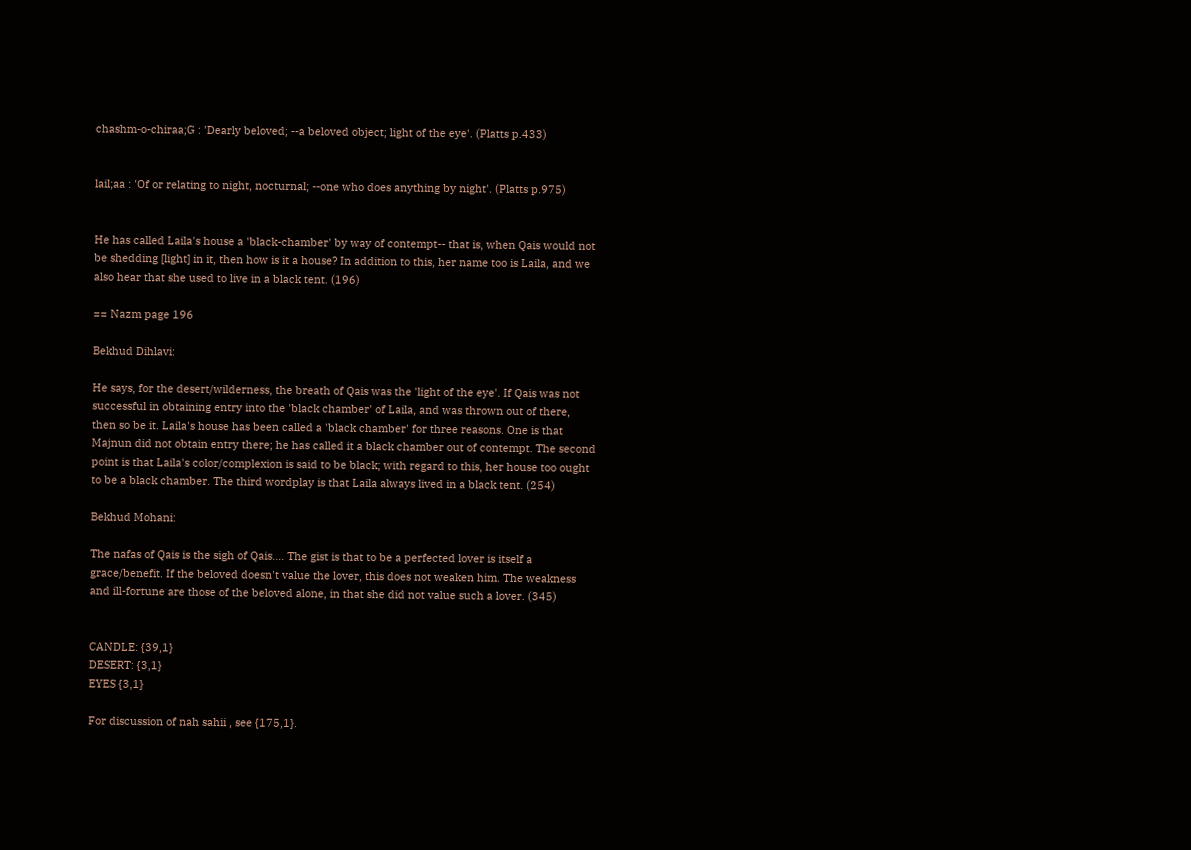chashm-o-chiraa;G : 'Dearly beloved; --a beloved object; light of the eye'. (Platts p.433)


lail;aa : 'Of or relating to night, nocturnal; --one who does anything by night'. (Platts p.975)


He has called Laila's house a 'black-chamber' by way of contempt-- that is, when Qais would not be shedding [light] in it, then how is it a house? In addition to this, her name too is Laila, and we also hear that she used to live in a black tent. (196)

== Nazm page 196

Bekhud Dihlavi:

He says, for the desert/wilderness, the breath of Qais was the 'light of the eye'. If Qais was not successful in obtaining entry into the 'black chamber' of Laila, and was thrown out of there, then so be it. Laila's house has been called a 'black chamber' for three reasons. One is that Majnun did not obtain entry there; he has called it a black chamber out of contempt. The second point is that Laila's color/complexion is said to be black; with regard to this, her house too ought to be a black chamber. The third wordplay is that Laila always lived in a black tent. (254)

Bekhud Mohani:

The nafas of Qais is the sigh of Qais.... The gist is that to be a perfected lover is itself a grace/benefit. If the beloved doesn't value the lover, this does not weaken him. The weakness and ill-fortune are those of the beloved alone, in that she did not value such a lover. (345)


CANDLE: {39,1}
DESERT: {3,1}
EYES {3,1}

For discussion of nah sahii , see {175,1}.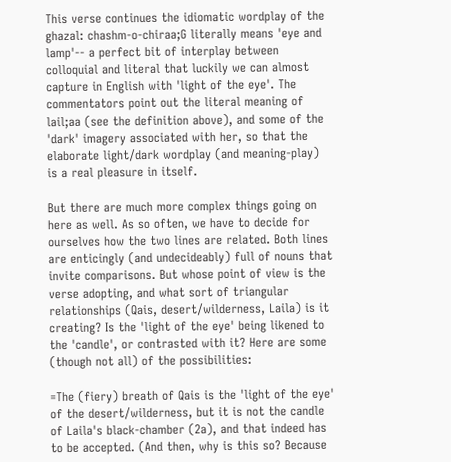This verse continues the idiomatic wordplay of the ghazal: chashm-o-chiraa;G literally means 'eye and lamp'-- a perfect bit of interplay between colloquial and literal that luckily we can almost capture in English with 'light of the eye'. The commentators point out the literal meaning of lail;aa (see the definition above), and some of the 'dark' imagery associated with her, so that the elaborate light/dark wordplay (and meaning-play) is a real pleasure in itself.

But there are much more complex things going on here as well. As so often, we have to decide for ourselves how the two lines are related. Both lines are enticingly (and undecideably) full of nouns that invite comparisons. But whose point of view is the verse adopting, and what sort of triangular relationships (Qais, desert/wilderness, Laila) is it creating? Is the 'light of the eye' being likened to the 'candle', or contrasted with it? Here are some (though not all) of the possibilities:

=The (fiery) breath of Qais is the 'light of the eye' of the desert/wilderness, but it is not the candle of Laila's black-chamber (2a), and that indeed has to be accepted. (And then, why is this so? Because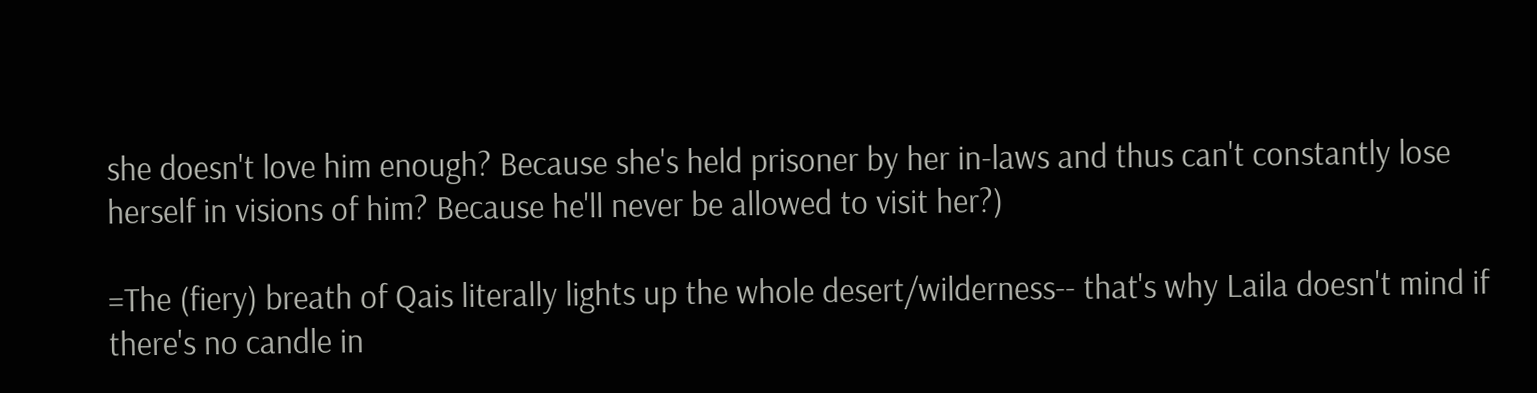she doesn't love him enough? Because she's held prisoner by her in-laws and thus can't constantly lose herself in visions of him? Because he'll never be allowed to visit her?)

=The (fiery) breath of Qais literally lights up the whole desert/wilderness-- that's why Laila doesn't mind if there's no candle in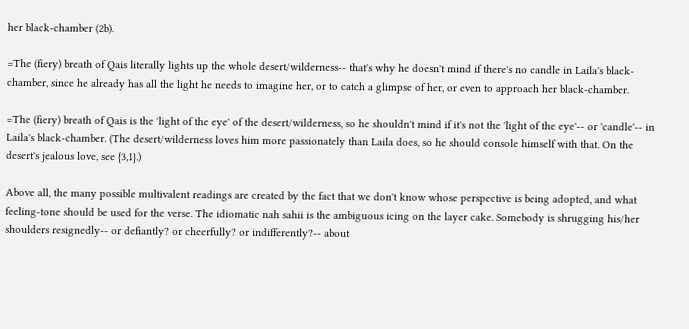her black-chamber (2b).

=The (fiery) breath of Qais literally lights up the whole desert/wilderness-- that's why he doesn't mind if there's no candle in Laila's black-chamber, since he already has all the light he needs to imagine her, or to catch a glimpse of her, or even to approach her black-chamber.

=The (fiery) breath of Qais is the 'light of the eye' of the desert/wilderness, so he shouldn't mind if it's not the 'light of the eye'-- or 'candle'-- in Laila's black-chamber. (The desert/wilderness loves him more passionately than Laila does, so he should console himself with that. On the desert's jealous love, see {3,1}.)

Above all, the many possible multivalent readings are created by the fact that we don't know whose perspective is being adopted, and what feeling-tone should be used for the verse. The idiomatic nah sahii is the ambiguous icing on the layer cake. Somebody is shrugging his/her shoulders resignedly-- or defiantly? or cheerfully? or indifferently?-- about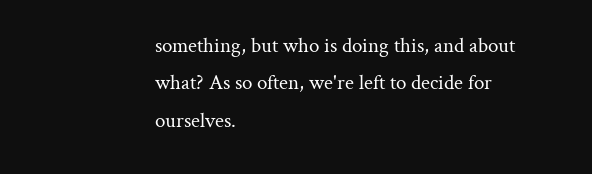something, but who is doing this, and about what? As so often, we're left to decide for ourselves.